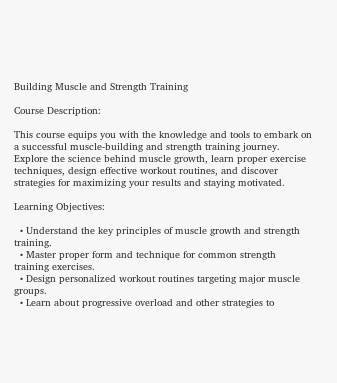Building Muscle and Strength Training

Course Description:

This course equips you with the knowledge and tools to embark on a successful muscle-building and strength training journey. Explore the science behind muscle growth, learn proper exercise techniques, design effective workout routines, and discover strategies for maximizing your results and staying motivated.

Learning Objectives:

  • Understand the key principles of muscle growth and strength training.
  • Master proper form and technique for common strength training exercises.
  • Design personalized workout routines targeting major muscle groups.
  • Learn about progressive overload and other strategies to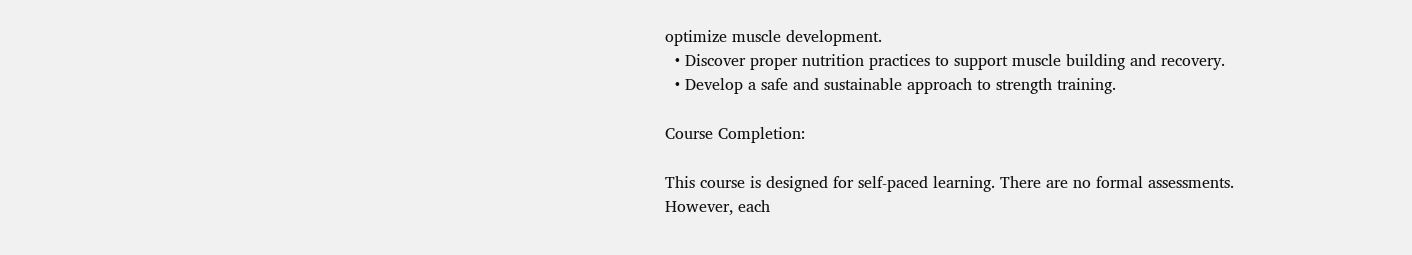optimize muscle development.
  • Discover proper nutrition practices to support muscle building and recovery.
  • Develop a safe and sustainable approach to strength training.

Course Completion:

This course is designed for self-paced learning. There are no formal assessments. However, each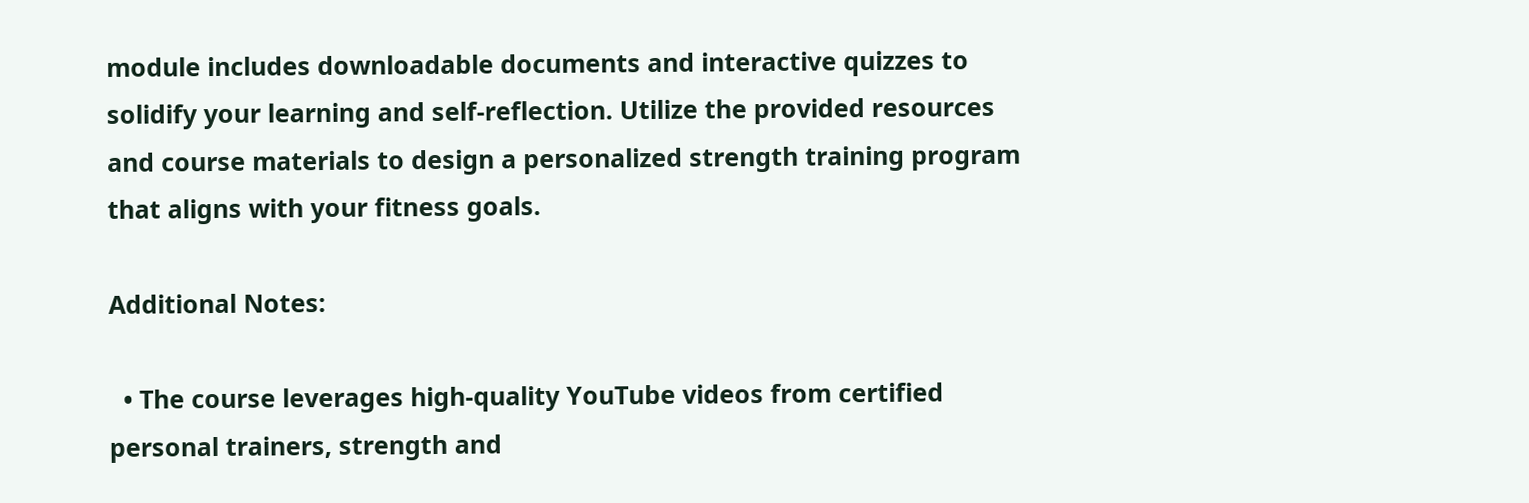module includes downloadable documents and interactive quizzes to solidify your learning and self-reflection. Utilize the provided resources and course materials to design a personalized strength training program that aligns with your fitness goals.

Additional Notes:

  • The course leverages high-quality YouTube videos from certified personal trainers, strength and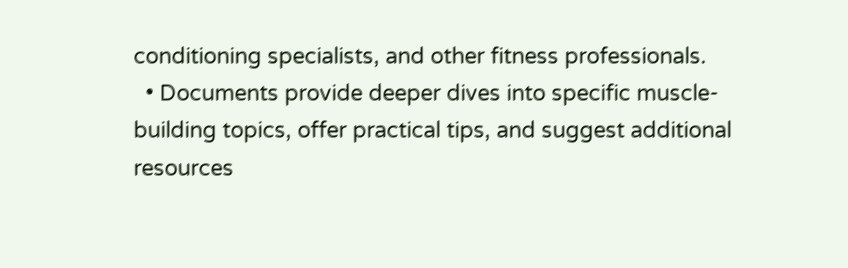conditioning specialists, and other fitness professionals.
  • Documents provide deeper dives into specific muscle-building topics, offer practical tips, and suggest additional resources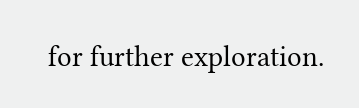for further exploration.